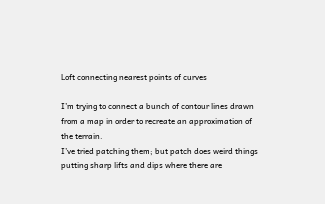Loft connecting nearest points of curves

I’m trying to connect a bunch of contour lines drawn from a map in order to recreate an approximation of the terrain.
I’ve tried patching them; but patch does weird things putting sharp lifts and dips where there are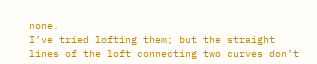none.
I’ve tried lofting them; but the straight lines of the loft connecting two curves don’t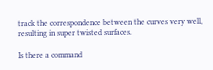track the correspondence between the curves very well, resulting in super twisted surfaces.

Is there a command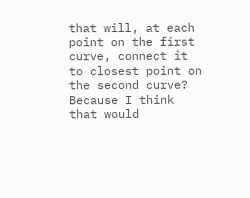that will, at each point on the first curve, connect it to closest point on the second curve? Because I think that would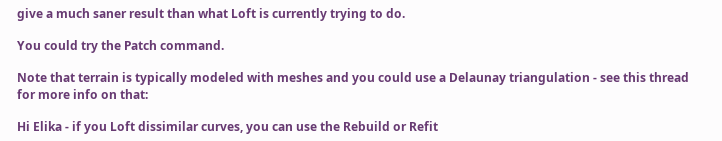give a much saner result than what Loft is currently trying to do.

You could try the Patch command.

Note that terrain is typically modeled with meshes and you could use a Delaunay triangulation - see this thread for more info on that:

Hi Elika - if you Loft dissimilar curves, you can use the Rebuild or Refit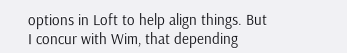options in Loft to help align things. But I concur with Wim, that depending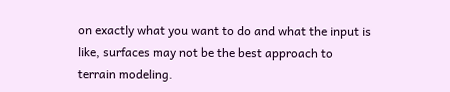on exactly what you want to do and what the input is like, surfaces may not be the best approach to terrain modeling.